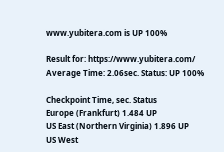www.yubitera.com is UP 100%

Result for: https://www.yubitera.com/
Average Time: 2.06sec. Status: UP 100%

Checkpoint Time, sec. Status
Europe (Frankfurt) 1.484 UP
US East (Northern Virginia) 1.896 UP
US West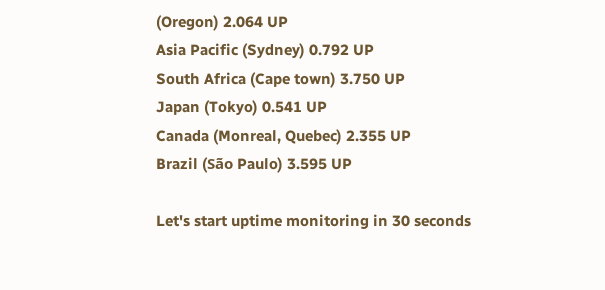(Oregon) 2.064 UP
Asia Pacific (Sydney) 0.792 UP
South Africa (Cape town) 3.750 UP
Japan (Tokyo) 0.541 UP
Canada (Monreal, Quebec) 2.355 UP
Brazil (São Paulo) 3.595 UP

Let's start uptime monitoring in 30 seconds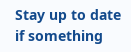Stay up to date if something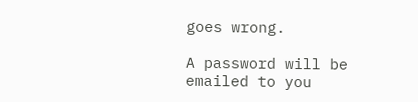goes wrong.

A password will be emailed to you